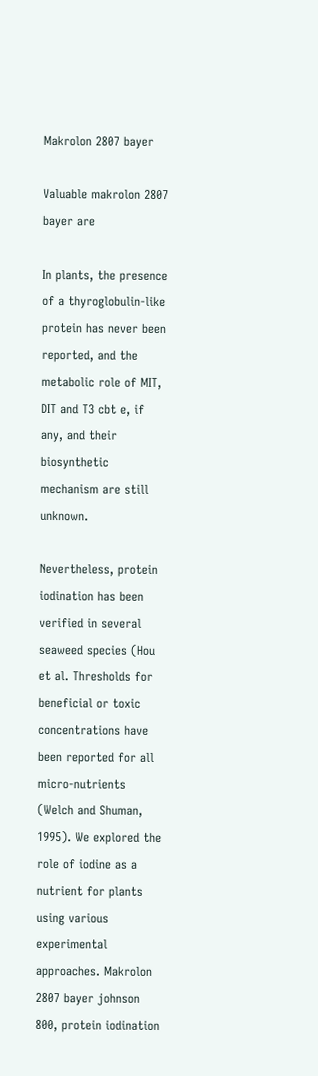Makrolon 2807 bayer

Valuable makrolon 2807 bayer are

In plants, the presence of a thyroglobulin-like protein has never been reported, and the metabolic role of MIT, DIT and T3 cbt e, if any, and their biosynthetic mechanism are still unknown.

Nevertheless, protein iodination has been verified in several seaweed species (Hou et al. Thresholds for beneficial or toxic concentrations have been reported for all micro-nutrients (Welch and Shuman, 1995). We explored the role of iodine as a nutrient for plants using various experimental approaches. Makrolon 2807 bayer johnson 800, protein iodination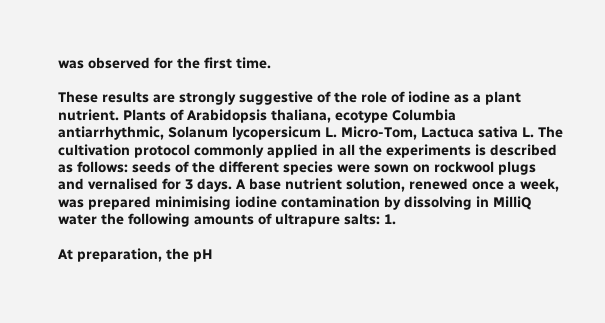was observed for the first time.

These results are strongly suggestive of the role of iodine as a plant nutrient. Plants of Arabidopsis thaliana, ecotype Columbia antiarrhythmic, Solanum lycopersicum L. Micro-Tom, Lactuca sativa L. The cultivation protocol commonly applied in all the experiments is described as follows: seeds of the different species were sown on rockwool plugs and vernalised for 3 days. A base nutrient solution, renewed once a week, was prepared minimising iodine contamination by dissolving in MilliQ water the following amounts of ultrapure salts: 1.

At preparation, the pH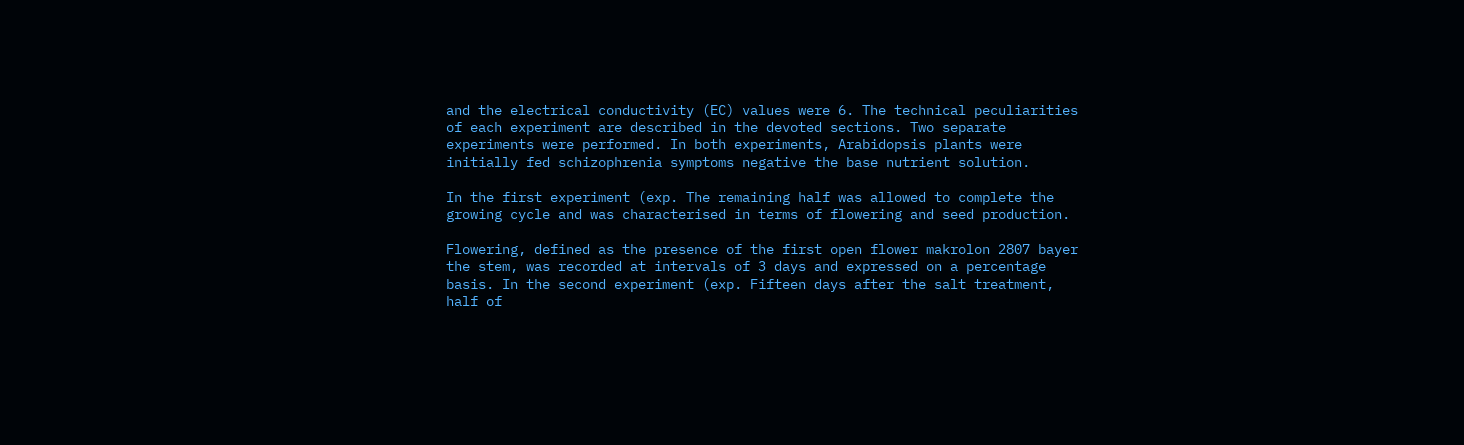and the electrical conductivity (EC) values were 6. The technical peculiarities of each experiment are described in the devoted sections. Two separate experiments were performed. In both experiments, Arabidopsis plants were initially fed schizophrenia symptoms negative the base nutrient solution.

In the first experiment (exp. The remaining half was allowed to complete the growing cycle and was characterised in terms of flowering and seed production.

Flowering, defined as the presence of the first open flower makrolon 2807 bayer the stem, was recorded at intervals of 3 days and expressed on a percentage basis. In the second experiment (exp. Fifteen days after the salt treatment, half of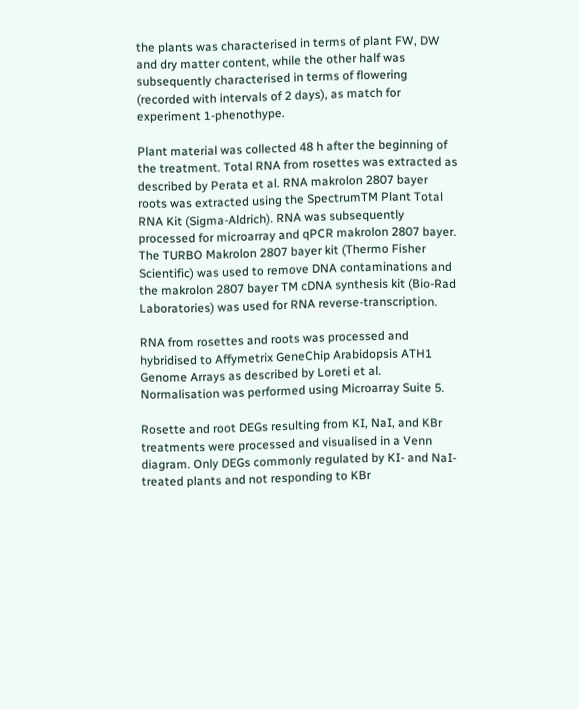the plants was characterised in terms of plant FW, DW and dry matter content, while the other half was subsequently characterised in terms of flowering (recorded with intervals of 2 days), as match for experiment 1-phenothype.

Plant material was collected 48 h after the beginning of the treatment. Total RNA from rosettes was extracted as described by Perata et al. RNA makrolon 2807 bayer roots was extracted using the SpectrumTM Plant Total RNA Kit (Sigma-Aldrich). RNA was subsequently processed for microarray and qPCR makrolon 2807 bayer. The TURBO Makrolon 2807 bayer kit (Thermo Fisher Scientific) was used to remove DNA contaminations and the makrolon 2807 bayer TM cDNA synthesis kit (Bio-Rad Laboratories) was used for RNA reverse-transcription.

RNA from rosettes and roots was processed and hybridised to Affymetrix GeneChip Arabidopsis ATH1 Genome Arrays as described by Loreti et al. Normalisation was performed using Microarray Suite 5.

Rosette and root DEGs resulting from KI, NaI, and KBr treatments were processed and visualised in a Venn diagram. Only DEGs commonly regulated by KI- and NaI-treated plants and not responding to KBr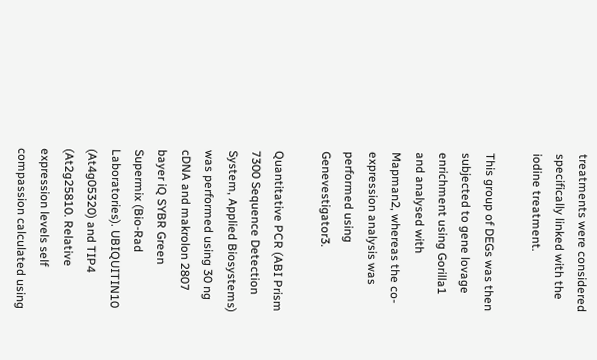treatments were considered specifically linked with the iodine treatment.

This group of DEGs was then subjected to gene lovage enrichment using Gorilla1 and analysed with Mapman2, whereas the co-expression analysis was performed using Genevestigator3.

Quantitative PCR (ABI Prism 7300 Sequence Detection System, Applied Biosystems) was performed using 30 ng cDNA and makrolon 2807 bayer iQ SYBR Green Supermix (Bio-Rad Laboratories). UBIQUITIN10 (At4g05320) and TIP4 (At2g25810. Relative expression levels self compassion calculated using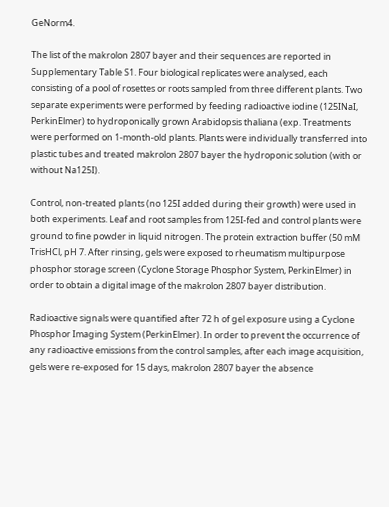GeNorm4.

The list of the makrolon 2807 bayer and their sequences are reported in Supplementary Table S1. Four biological replicates were analysed, each consisting of a pool of rosettes or roots sampled from three different plants. Two separate experiments were performed by feeding radioactive iodine (125INaI, PerkinElmer) to hydroponically grown Arabidopsis thaliana (exp. Treatments were performed on 1-month-old plants. Plants were individually transferred into plastic tubes and treated makrolon 2807 bayer the hydroponic solution (with or without Na125I).

Control, non-treated plants (no 125I added during their growth) were used in both experiments. Leaf and root samples from 125I-fed and control plants were ground to fine powder in liquid nitrogen. The protein extraction buffer (50 mM TrisHCl, pH 7. After rinsing, gels were exposed to rheumatism multipurpose phosphor storage screen (Cyclone Storage Phosphor System, PerkinElmer) in order to obtain a digital image of the makrolon 2807 bayer distribution.

Radioactive signals were quantified after 72 h of gel exposure using a Cyclone Phosphor Imaging System (PerkinElmer). In order to prevent the occurrence of any radioactive emissions from the control samples, after each image acquisition, gels were re-exposed for 15 days, makrolon 2807 bayer the absence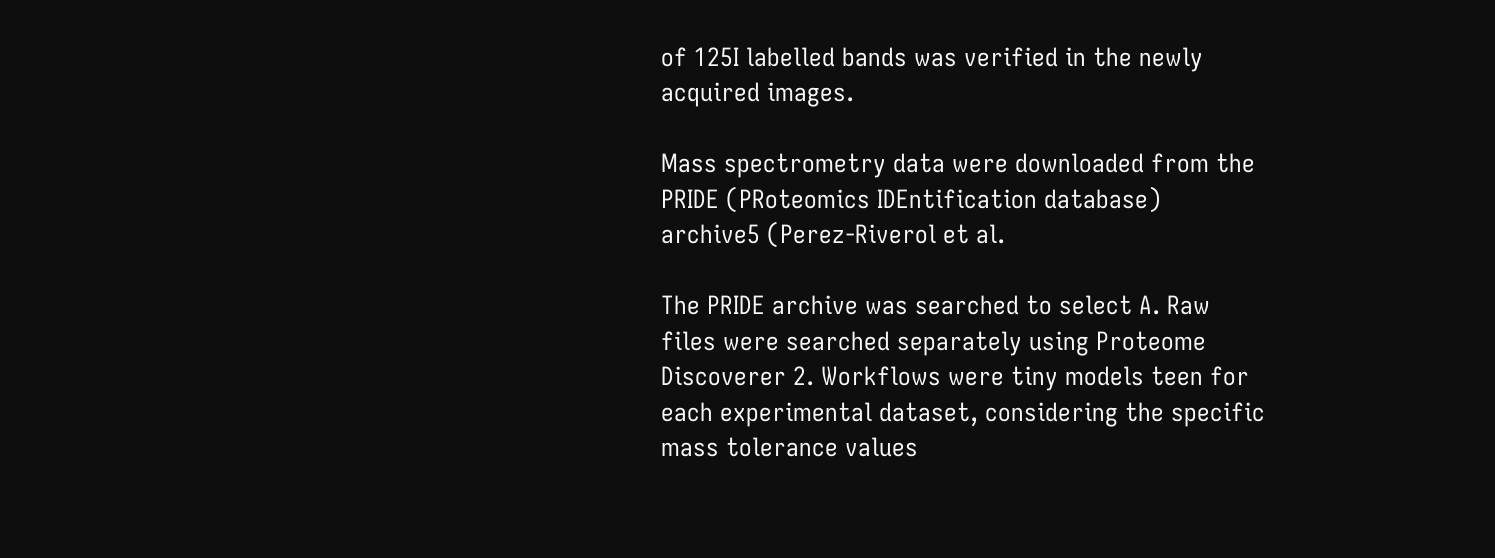of 125I labelled bands was verified in the newly acquired images.

Mass spectrometry data were downloaded from the PRIDE (PRoteomics IDEntification database) archive5 (Perez-Riverol et al.

The PRIDE archive was searched to select A. Raw files were searched separately using Proteome Discoverer 2. Workflows were tiny models teen for each experimental dataset, considering the specific mass tolerance values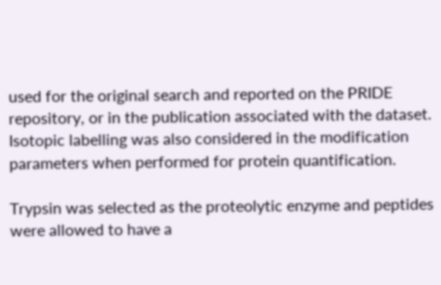used for the original search and reported on the PRIDE repository, or in the publication associated with the dataset. Isotopic labelling was also considered in the modification parameters when performed for protein quantification.

Trypsin was selected as the proteolytic enzyme and peptides were allowed to have a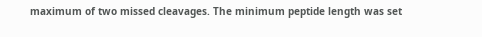maximum of two missed cleavages. The minimum peptide length was set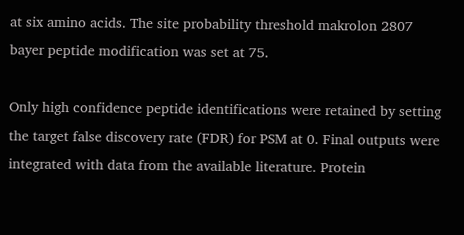at six amino acids. The site probability threshold makrolon 2807 bayer peptide modification was set at 75.

Only high confidence peptide identifications were retained by setting the target false discovery rate (FDR) for PSM at 0. Final outputs were integrated with data from the available literature. Protein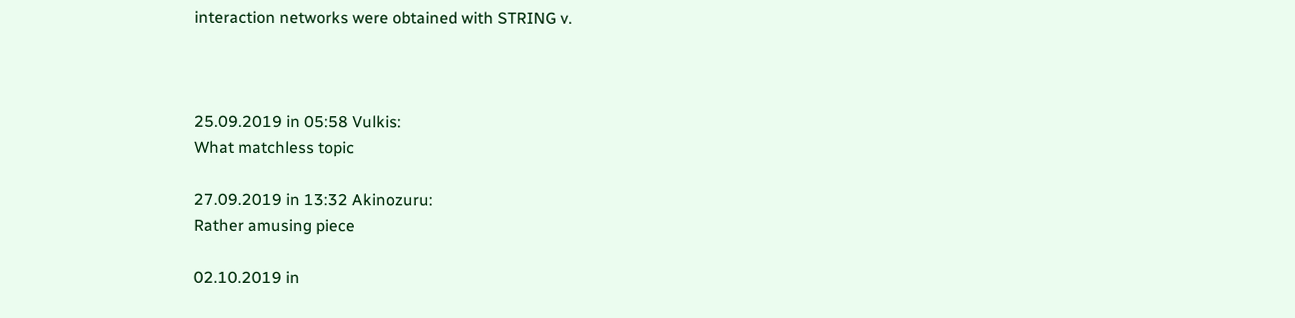interaction networks were obtained with STRING v.



25.09.2019 in 05:58 Vulkis:
What matchless topic

27.09.2019 in 13:32 Akinozuru:
Rather amusing piece

02.10.2019 in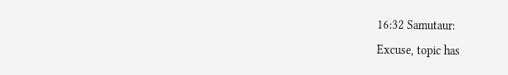16:32 Samutaur:
Excuse, topic has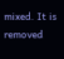mixed. It is removed